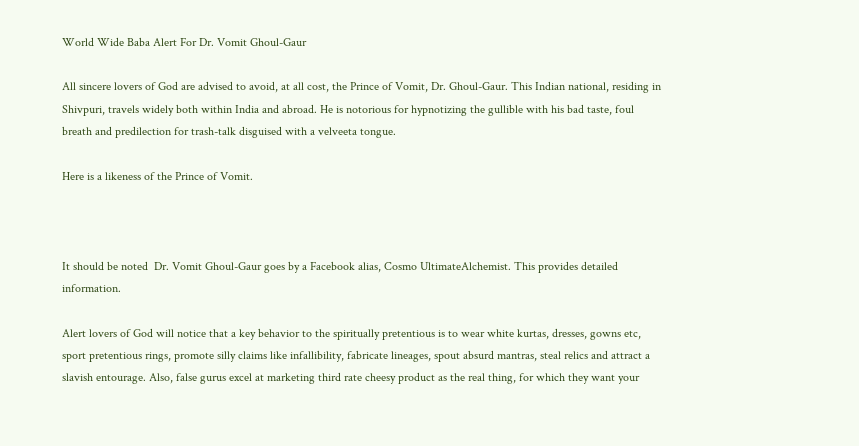World Wide Baba Alert For Dr. Vomit Ghoul-Gaur

All sincere lovers of God are advised to avoid, at all cost, the Prince of Vomit, Dr. Ghoul-Gaur. This Indian national, residing in Shivpuri, travels widely both within India and abroad. He is notorious for hypnotizing the gullible with his bad taste, foul breath and predilection for trash-talk disguised with a velveeta tongue.

Here is a likeness of the Prince of Vomit.



It should be noted  Dr. Vomit Ghoul-Gaur goes by a Facebook alias, Cosmo UltimateAlchemist. This provides detailed information.

Alert lovers of God will notice that a key behavior to the spiritually pretentious is to wear white kurtas, dresses, gowns etc, sport pretentious rings, promote silly claims like infallibility, fabricate lineages, spout absurd mantras, steal relics and attract a slavish entourage. Also, false gurus excel at marketing third rate cheesy product as the real thing, for which they want your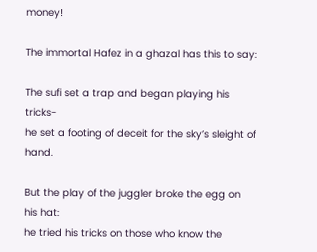money!

The immortal Hafez in a ghazal has this to say:

The sufi set a trap and began playing his tricks-
he set a footing of deceit for the sky’s sleight of hand.

But the play of the juggler broke the egg on his hat:
he tried his tricks on those who know the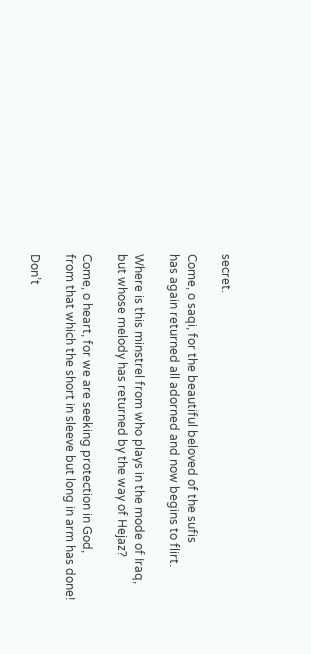secret.

Come, o saqi, for the beautiful beloved of the sufis
has again returned all adorned and now begins to flirt.

Where is this minstrel from who plays in the mode of Iraq,
but whose melody has returned by the way of Hejaz?

Come, o heart, for we are seeking protection in God,
from that which the short in sleeve but long in arm has done!

Don’t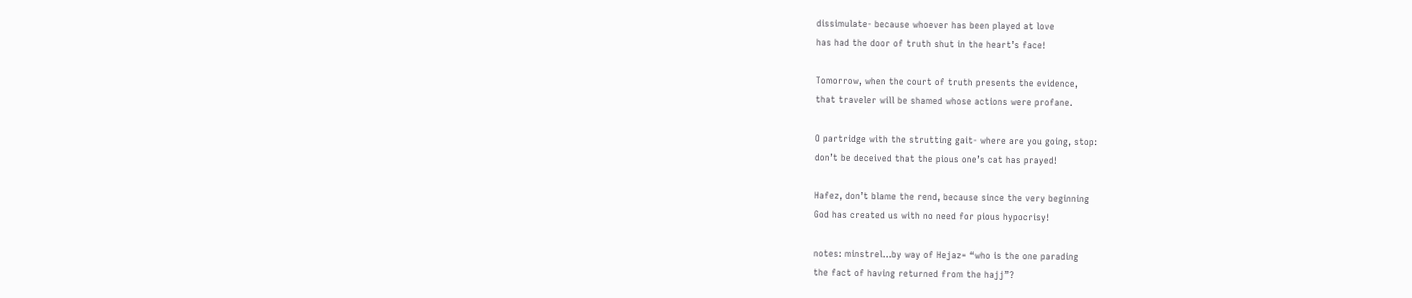dissimulate- because whoever has been played at love
has had the door of truth shut in the heart’s face!

Tomorrow, when the court of truth presents the evidence,
that traveler will be shamed whose actions were profane.

O partridge with the strutting gait- where are you going, stop:
don’t be deceived that the pious one’s cat has prayed!

Hafez, don’t blame the rend, because since the very beginning
God has created us with no need for pious hypocrisy!

notes: minstrel…by way of Hejaz= “who is the one parading
the fact of having returned from the hajj”?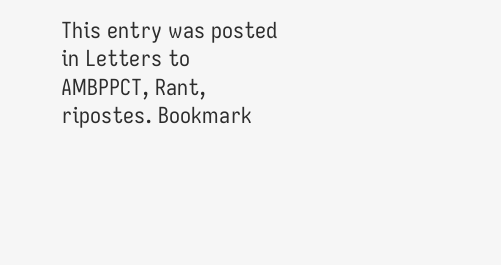This entry was posted in Letters to AMBPPCT, Rant, ripostes. Bookmark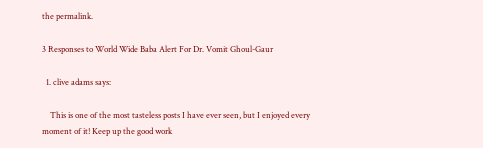the permalink.

3 Responses to World Wide Baba Alert For Dr. Vomit Ghoul-Gaur

  1. clive adams says:

    This is one of the most tasteless posts I have ever seen, but I enjoyed every moment of it! Keep up the good work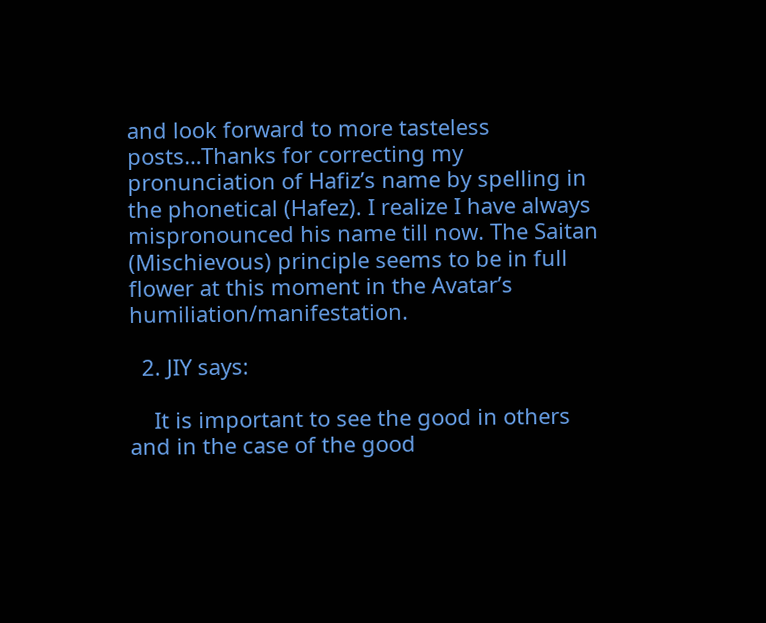and look forward to more tasteless posts…Thanks for correcting my pronunciation of Hafiz’s name by spelling in the phonetical (Hafez). I realize I have always mispronounced his name till now. The Saitan (Mischievous) principle seems to be in full flower at this moment in the Avatar’s humiliation/manifestation.

  2. JIY says:

    It is important to see the good in others and in the case of the good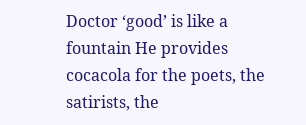Doctor ‘good’ is like a fountain He provides cocacola for the poets, the satirists, the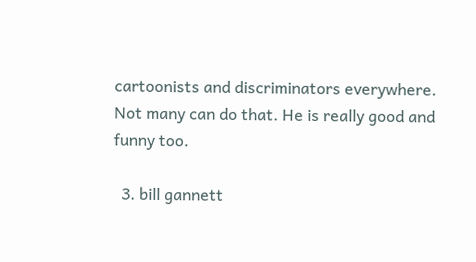cartoonists and discriminators everywhere. Not many can do that. He is really good and funny too.

  3. bill gannett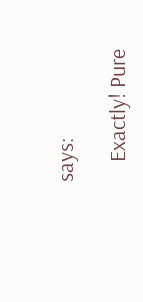says:

    Exactly! Pure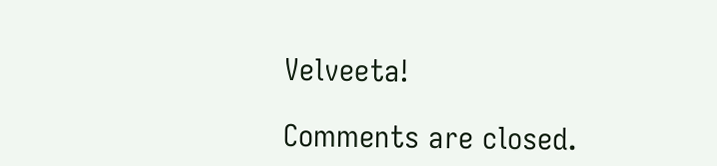Velveeta!

Comments are closed.